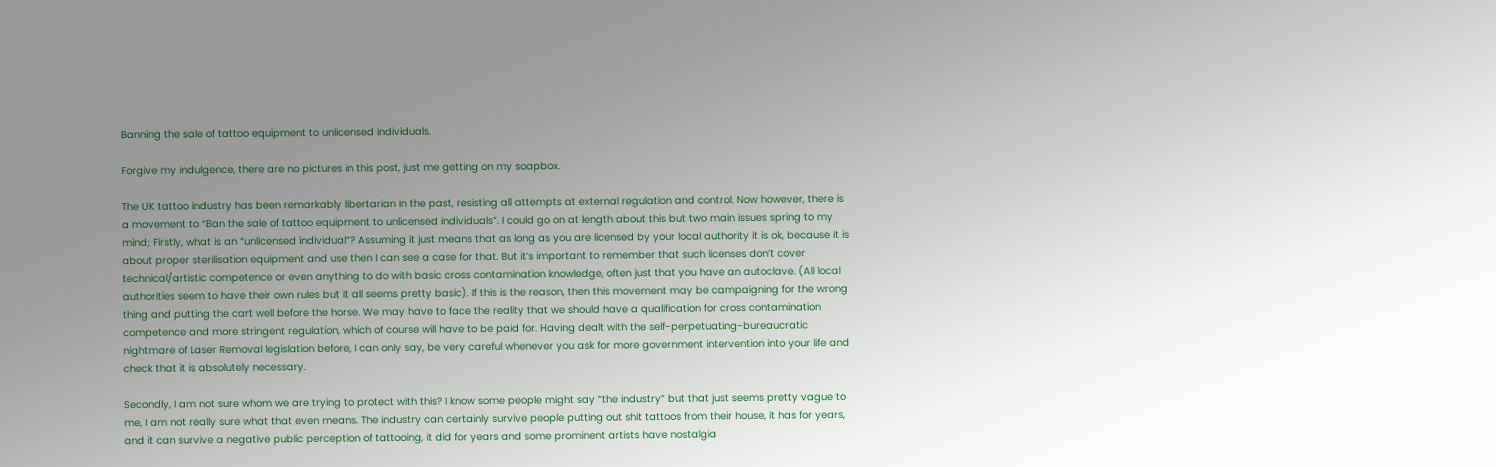Banning the sale of tattoo equipment to unlicensed individuals.

Forgive my indulgence, there are no pictures in this post, just me getting on my soapbox.

The UK tattoo industry has been remarkably libertarian in the past, resisting all attempts at external regulation and control. Now however, there is a movement to “Ban the sale of tattoo equipment to unlicensed individuals”. I could go on at length about this but two main issues spring to my mind; Firstly, what is an “unlicensed individual”? Assuming it just means that as long as you are licensed by your local authority it is ok, because it is about proper sterilisation equipment and use then I can see a case for that. But it’s important to remember that such licenses don’t cover technical/artistic competence or even anything to do with basic cross contamination knowledge, often just that you have an autoclave. (All local authorities seem to have their own rules but it all seems pretty basic). If this is the reason, then this movement may be campaigning for the wrong thing and putting the cart well before the horse. We may have to face the reality that we should have a qualification for cross contamination competence and more stringent regulation, which of course will have to be paid for. Having dealt with the self-perpetuating-bureaucratic nightmare of Laser Removal legislation before, I can only say, be very careful whenever you ask for more government intervention into your life and check that it is absolutely necessary.

Secondly, I am not sure whom we are trying to protect with this? I know some people might say “the industry” but that just seems pretty vague to me, I am not really sure what that even means. The industry can certainly survive people putting out shit tattoos from their house, it has for years, and it can survive a negative public perception of tattooing, it did for years and some prominent artists have nostalgia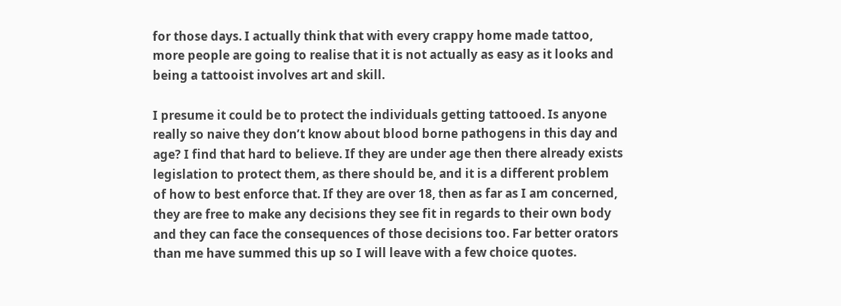for those days. I actually think that with every crappy home made tattoo, more people are going to realise that it is not actually as easy as it looks and being a tattooist involves art and skill.

I presume it could be to protect the individuals getting tattooed. Is anyone really so naive they don’t know about blood borne pathogens in this day and age? I find that hard to believe. If they are under age then there already exists legislation to protect them, as there should be, and it is a different problem of how to best enforce that. If they are over 18, then as far as I am concerned, they are free to make any decisions they see fit in regards to their own body and they can face the consequences of those decisions too. Far better orators than me have summed this up so I will leave with a few choice quotes.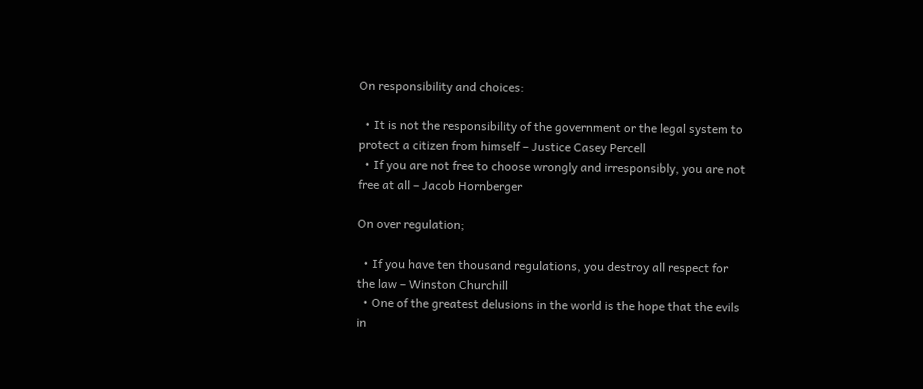On responsibility and choices:

  • It is not the responsibility of the government or the legal system to protect a citizen from himself – Justice Casey Percell
  • If you are not free to choose wrongly and irresponsibly, you are not free at all – Jacob Hornberger

On over regulation;

  • If you have ten thousand regulations, you destroy all respect for the law – Winston Churchill
  • One of the greatest delusions in the world is the hope that the evils in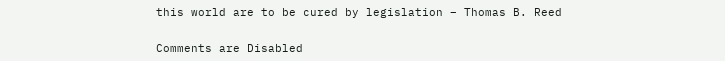this world are to be cured by legislation – Thomas B. Reed


Comments are Disabled